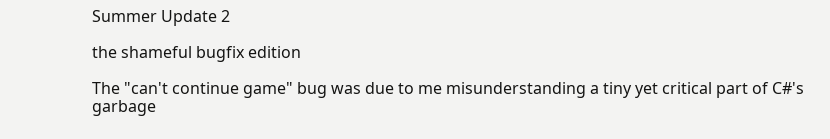Summer Update 2

the shameful bugfix edition

The "can't continue game" bug was due to me misunderstanding a tiny yet critical part of C#'s garbage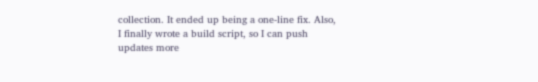collection. It ended up being a one-line fix. Also, I finally wrote a build script, so I can push updates more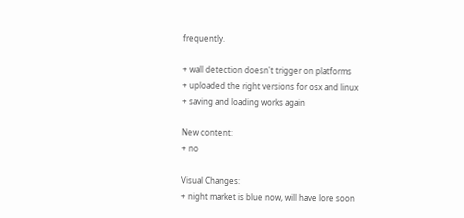frequently.

+ wall detection doesn't trigger on platforms
+ uploaded the right versions for osx and linux
+ saving and loading works again

New content:
+ no

Visual Changes:
+ night market is blue now, will have lore soon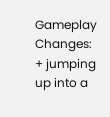Gameplay Changes:
+ jumping up into a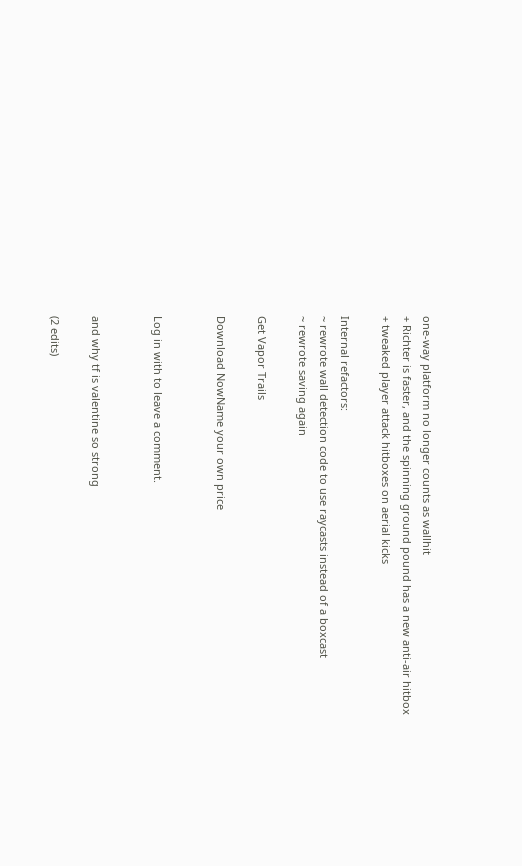one-way platform no longer counts as wallhit
+ Richter is faster, and the spinning ground pound has a new anti-air hitbox
+ tweaked player attack hitboxes on aerial kicks

Internal refactors:
~ rewrote wall detection code to use raycasts instead of a boxcast
~ rewrote saving again

Get Vapor Trails

Download NowName your own price


Log in with to leave a comment.


and why tf is valentine so strong

(2 edits)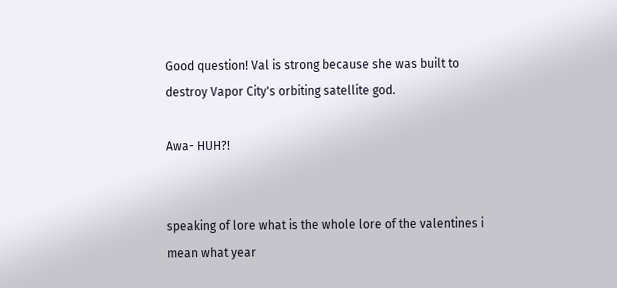Good question! Val is strong because she was built to destroy Vapor City's orbiting satellite god.

Awa- HUH?!


speaking of lore what is the whole lore of the valentines i mean what year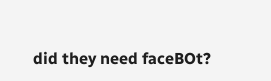did they need faceBOt?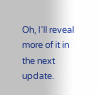Oh, I'll reveal more of it in the next update.